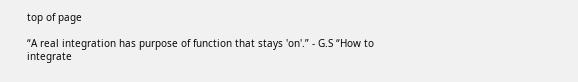top of page

“A real integration has purpose of function that stays 'on'.” - G.S “How to integrate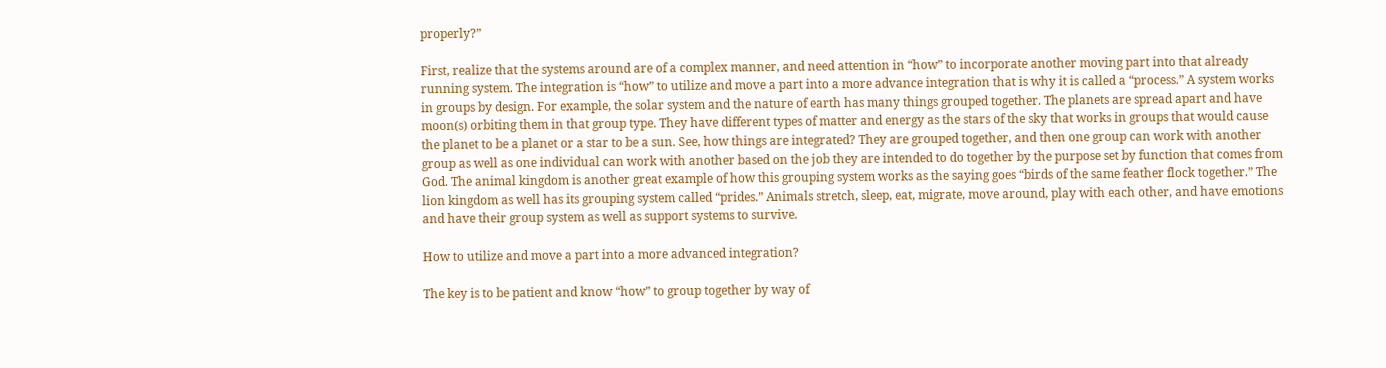properly?”

First, realize that the systems around are of a complex manner, and need attention in “how” to incorporate another moving part into that already running system. The integration is “how” to utilize and move a part into a more advance integration that is why it is called a “process.” A system works in groups by design. For example, the solar system and the nature of earth has many things grouped together. The planets are spread apart and have moon(s) orbiting them in that group type. They have different types of matter and energy as the stars of the sky that works in groups that would cause the planet to be a planet or a star to be a sun. See, how things are integrated? They are grouped together, and then one group can work with another group as well as one individual can work with another based on the job they are intended to do together by the purpose set by function that comes from God. The animal kingdom is another great example of how this grouping system works as the saying goes “birds of the same feather flock together.” The lion kingdom as well has its grouping system called “prides.” Animals stretch, sleep, eat, migrate, move around, play with each other, and have emotions and have their group system as well as support systems to survive.

How to utilize and move a part into a more advanced integration?

The key is to be patient and know “how” to group together by way of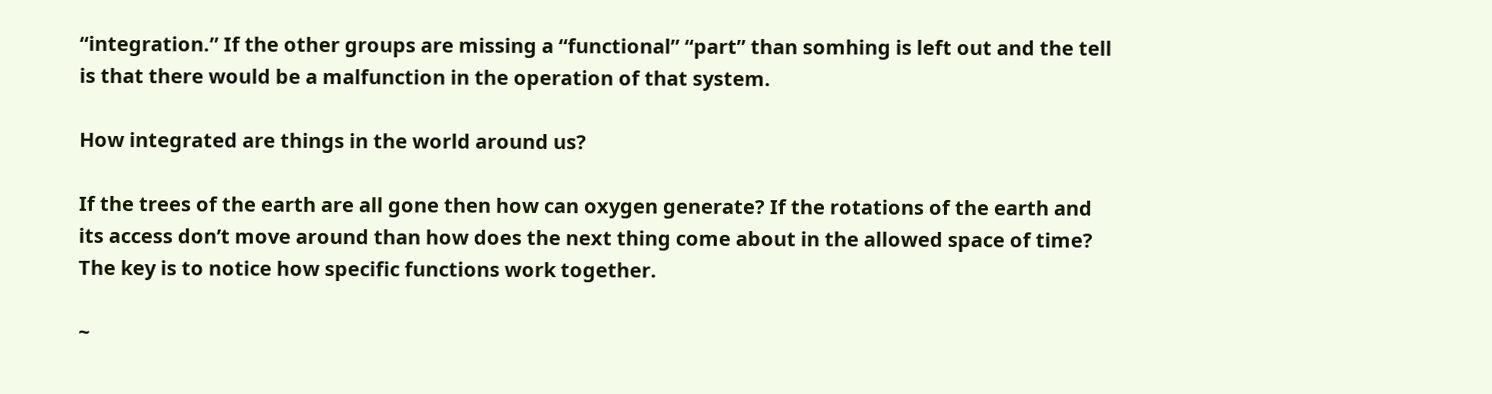“integration.” If the other groups are missing a “functional” “part” than somhing is left out and the tell is that there would be a malfunction in the operation of that system.

How integrated are things in the world around us?

If the trees of the earth are all gone then how can oxygen generate? If the rotations of the earth and its access don’t move around than how does the next thing come about in the allowed space of time? The key is to notice how specific functions work together.

~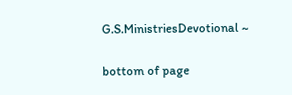G.S.MinistriesDevotional ~


bottom of page